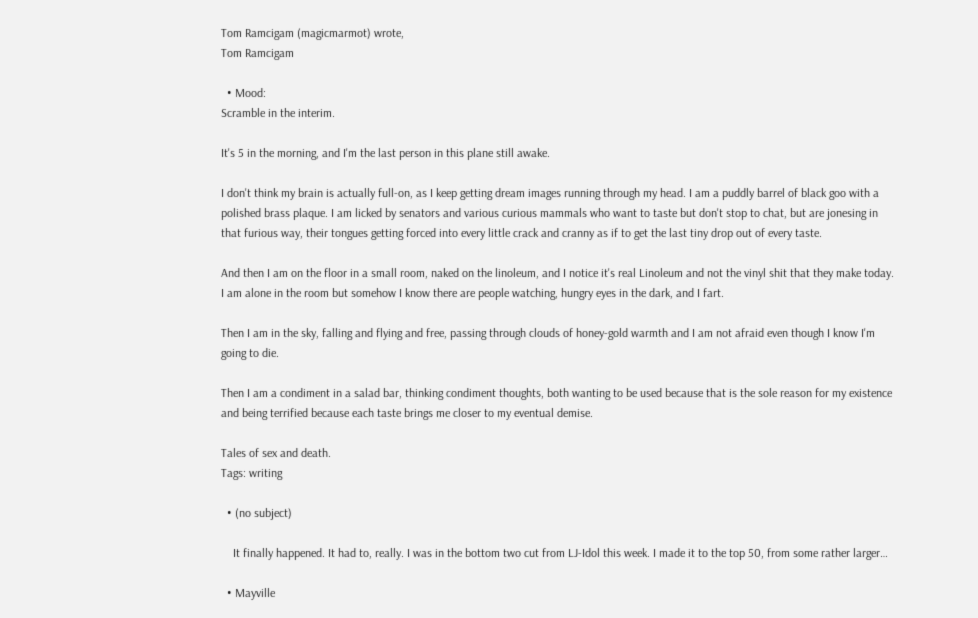Tom Ramcigam (magicmarmot) wrote,
Tom Ramcigam

  • Mood:
Scramble in the interim.

It's 5 in the morning, and I'm the last person in this plane still awake.

I don't think my brain is actually full-on, as I keep getting dream images running through my head. I am a puddly barrel of black goo with a polished brass plaque. I am licked by senators and various curious mammals who want to taste but don't stop to chat, but are jonesing in that furious way, their tongues getting forced into every little crack and cranny as if to get the last tiny drop out of every taste.

And then I am on the floor in a small room, naked on the linoleum, and I notice it's real Linoleum and not the vinyl shit that they make today. I am alone in the room but somehow I know there are people watching, hungry eyes in the dark, and I fart.

Then I am in the sky, falling and flying and free, passing through clouds of honey-gold warmth and I am not afraid even though I know I'm going to die.

Then I am a condiment in a salad bar, thinking condiment thoughts, both wanting to be used because that is the sole reason for my existence and being terrified because each taste brings me closer to my eventual demise.

Tales of sex and death.
Tags: writing

  • (no subject)

    It finally happened. It had to, really. I was in the bottom two cut from LJ-Idol this week. I made it to the top 50, from some rather larger…

  • Mayville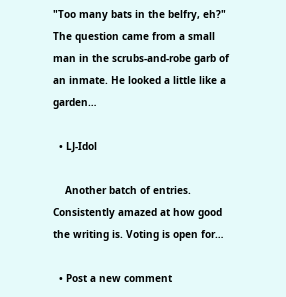"Too many bats in the belfry, eh?" The question came from a small man in the scrubs-and-robe garb of an inmate. He looked a little like a garden…

  • LJ-Idol

    Another batch of entries. Consistently amazed at how good the writing is. Voting is open for…

  • Post a new comment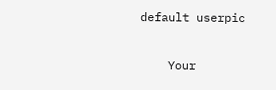default userpic

    Your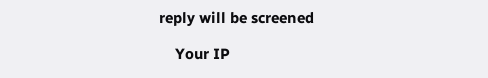reply will be screened

    Your IP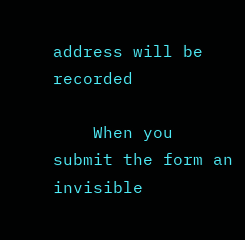address will be recorded

    When you submit the form an invisible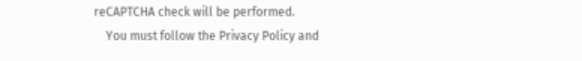reCAPTCHA check will be performed.
    You must follow the Privacy Policy and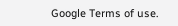Google Terms of use.